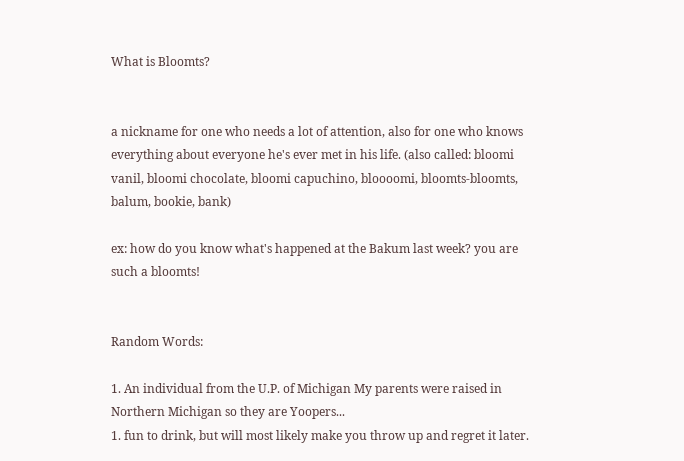What is Bloomts?


a nickname for one who needs a lot of attention, also for one who knows everything about everyone he's ever met in his life. (also called: bloomi vanil, bloomi chocolate, bloomi capuchino, bloooomi, bloomts-bloomts, balum, bookie, bank)

ex: how do you know what's happened at the Bakum last week? you are such a bloomts!


Random Words:

1. An individual from the U.P. of Michigan My parents were raised in Northern Michigan so they are Yoopers...
1. fun to drink, but will most likely make you throw up and regret it later.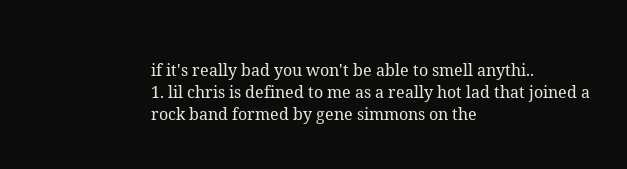if it's really bad you won't be able to smell anythi..
1. lil chris is defined to me as a really hot lad that joined a rock band formed by gene simmons on the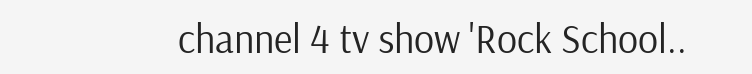channel 4 tv show 'Rock School..